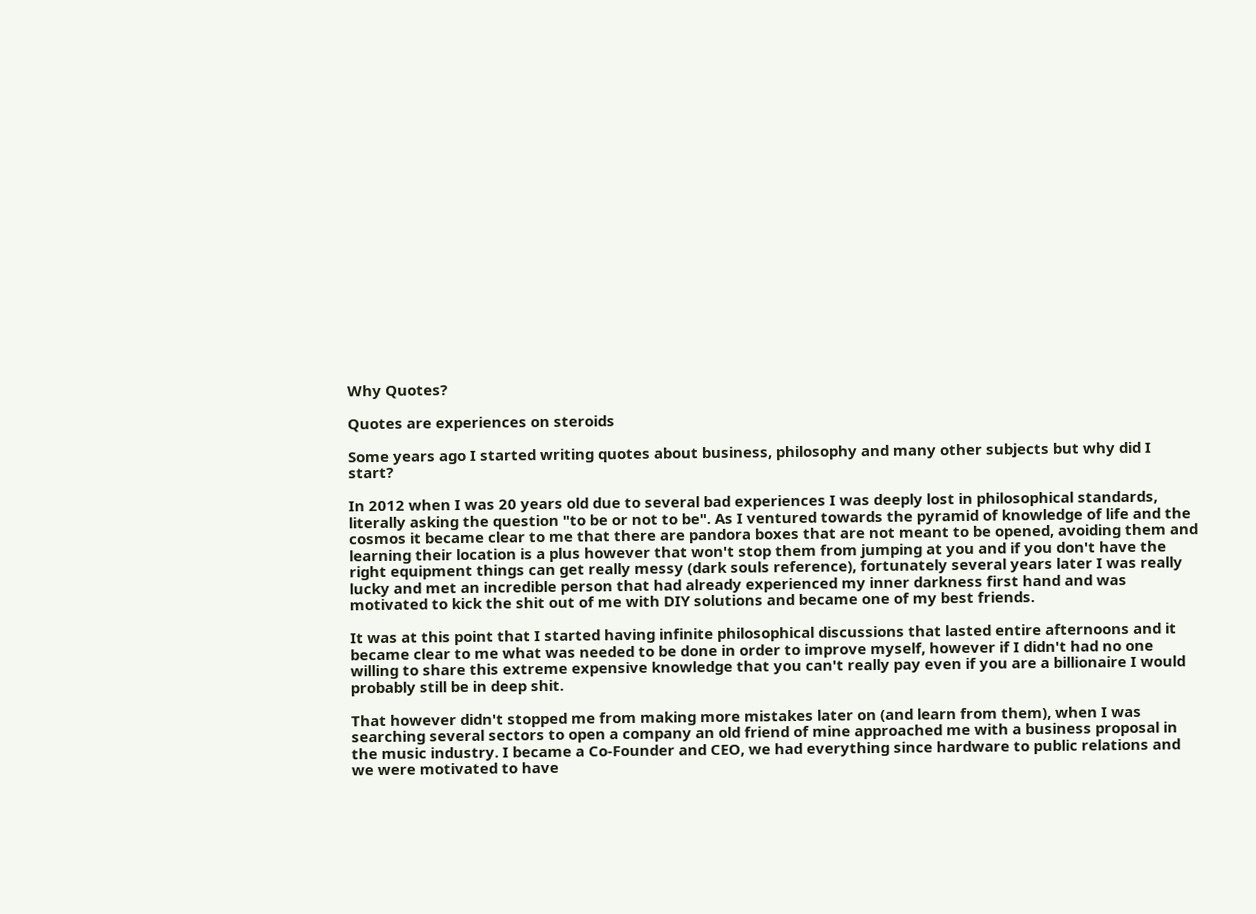Why Quotes?

Quotes are experiences on steroids

Some years ago I started writing quotes about business, philosophy and many other subjects but why did I start?

In 2012 when I was 20 years old due to several bad experiences I was deeply lost in philosophical standards, literally asking the question "to be or not to be". As I ventured towards the pyramid of knowledge of life and the cosmos it became clear to me that there are pandora boxes that are not meant to be opened, avoiding them and learning their location is a plus however that won't stop them from jumping at you and if you don't have the right equipment things can get really messy (dark souls reference), fortunately several years later I was really lucky and met an incredible person that had already experienced my inner darkness first hand and was motivated to kick the shit out of me with DIY solutions and became one of my best friends.

It was at this point that I started having infinite philosophical discussions that lasted entire afternoons and it became clear to me what was needed to be done in order to improve myself, however if I didn't had no one willing to share this extreme expensive knowledge that you can't really pay even if you are a billionaire I would probably still be in deep shit.

That however didn't stopped me from making more mistakes later on (and learn from them), when I was searching several sectors to open a company an old friend of mine approached me with a business proposal in the music industry. I became a Co-Founder and CEO, we had everything since hardware to public relations and we were motivated to have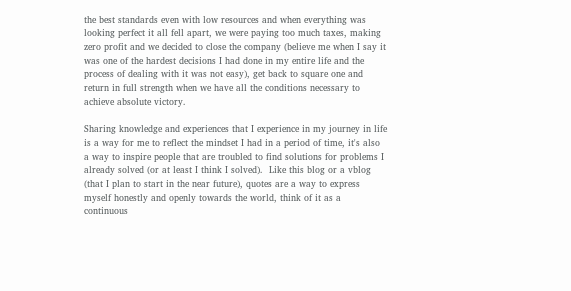the best standards even with low resources and when everything was looking perfect it all fell apart, we were paying too much taxes, making zero profit and we decided to close the company (believe me when I say it was one of the hardest decisions I had done in my entire life and the process of dealing with it was not easy), get back to square one and return in full strength when we have all the conditions necessary to achieve absolute victory.

Sharing knowledge and experiences that I experience in my journey in life is a way for me to reflect the mindset I had in a period of time, it's also a way to inspire people that are troubled to find solutions for problems I already solved (or at least I think I solved).  Like this blog or a vblog (that I plan to start in the near future), quotes are a way to express myself honestly and openly towards the world, think of it as a continuous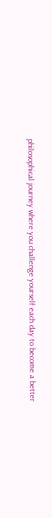philosophical journey where you challenge yourself each day to become a better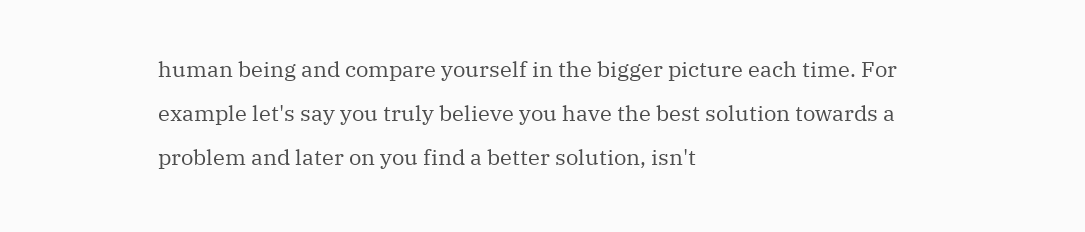human being and compare yourself in the bigger picture each time. For example let's say you truly believe you have the best solution towards a problem and later on you find a better solution, isn't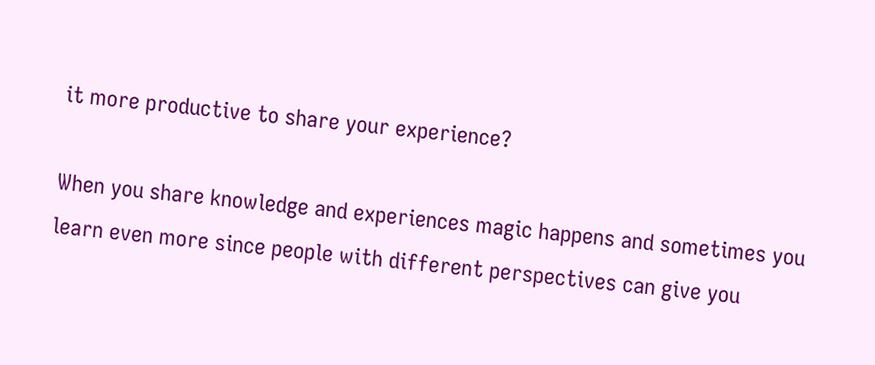it more productive to share your experience?

When you share knowledge and experiences magic happens and sometimes you learn even more since people with different perspectives can give you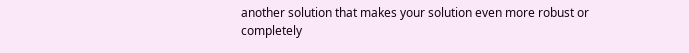another solution that makes your solution even more robust or completely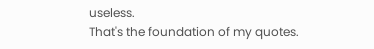useless.
That's the foundation of my quotes.